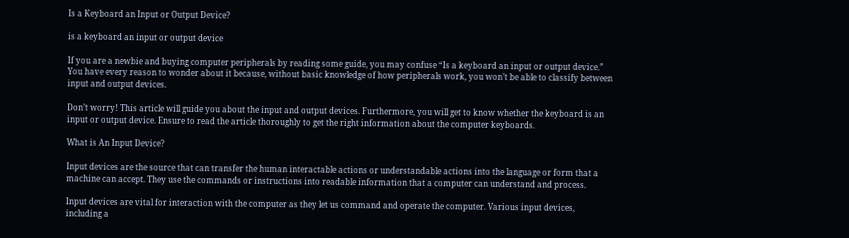Is a Keyboard an Input or Output Device?

is a keyboard an input or output device

If you are a newbie and buying computer peripherals by reading some guide, you may confuse “Is a keyboard an input or output device.” You have every reason to wonder about it because, without basic knowledge of how peripherals work, you won’t be able to classify between input and output devices.

Don’t worry! This article will guide you about the input and output devices. Furthermore, you will get to know whether the keyboard is an input or output device. Ensure to read the article thoroughly to get the right information about the computer keyboards.

What is An Input Device?

Input devices are the source that can transfer the human interactable actions or understandable actions into the language or form that a machine can accept. They use the commands or instructions into readable information that a computer can understand and process.

Input devices are vital for interaction with the computer as they let us command and operate the computer. Various input devices, including a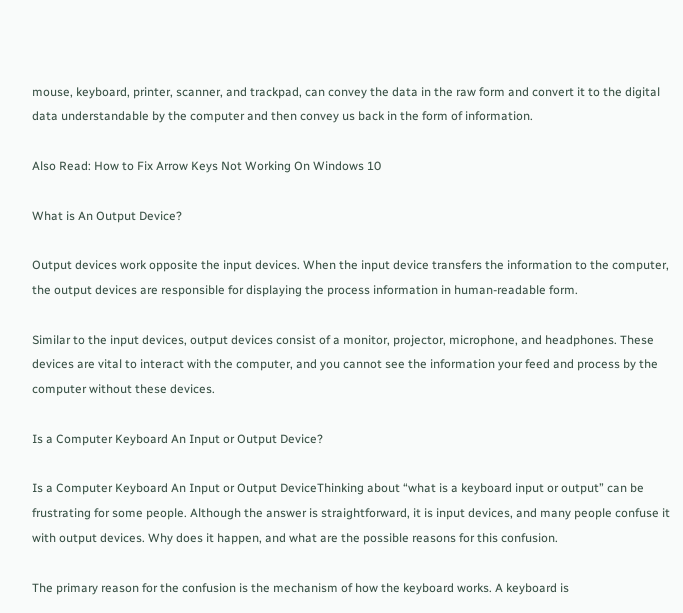mouse, keyboard, printer, scanner, and trackpad, can convey the data in the raw form and convert it to the digital data understandable by the computer and then convey us back in the form of information.

Also Read: How to Fix Arrow Keys Not Working On Windows 10

What is An Output Device?

Output devices work opposite the input devices. When the input device transfers the information to the computer, the output devices are responsible for displaying the process information in human-readable form.

Similar to the input devices, output devices consist of a monitor, projector, microphone, and headphones. These devices are vital to interact with the computer, and you cannot see the information your feed and process by the computer without these devices.

Is a Computer Keyboard An Input or Output Device?

Is a Computer Keyboard An Input or Output DeviceThinking about “what is a keyboard input or output” can be frustrating for some people. Although the answer is straightforward, it is input devices, and many people confuse it with output devices. Why does it happen, and what are the possible reasons for this confusion.

The primary reason for the confusion is the mechanism of how the keyboard works. A keyboard is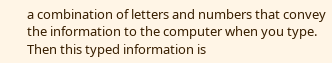a combination of letters and numbers that convey the information to the computer when you type. Then this typed information is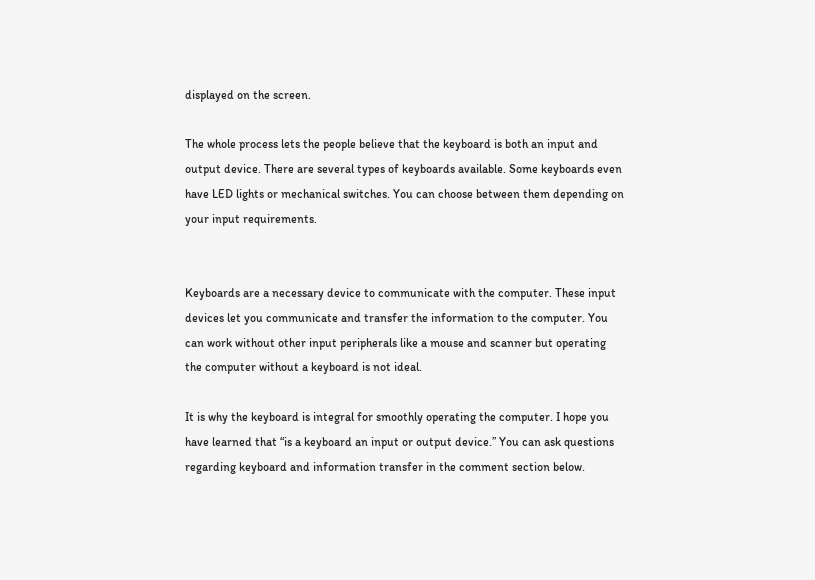displayed on the screen.

The whole process lets the people believe that the keyboard is both an input and output device. There are several types of keyboards available. Some keyboards even have LED lights or mechanical switches. You can choose between them depending on your input requirements.


Keyboards are a necessary device to communicate with the computer. These input devices let you communicate and transfer the information to the computer. You can work without other input peripherals like a mouse and scanner but operating the computer without a keyboard is not ideal.

It is why the keyboard is integral for smoothly operating the computer. I hope you have learned that “is a keyboard an input or output device.” You can ask questions regarding keyboard and information transfer in the comment section below.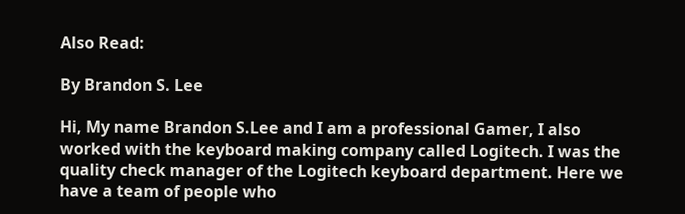Also Read:

By Brandon S. Lee

Hi, My name Brandon S.Lee and I am a professional Gamer, I also worked with the keyboard making company called Logitech. I was the quality check manager of the Logitech keyboard department. Here we have a team of people who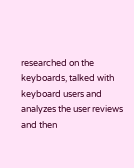researched on the keyboards, talked with keyboard users and analyzes the user reviews and then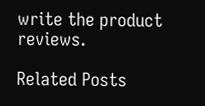write the product reviews.

Related Posts